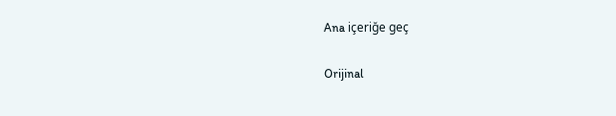Ana içeriğe geç

Orijinal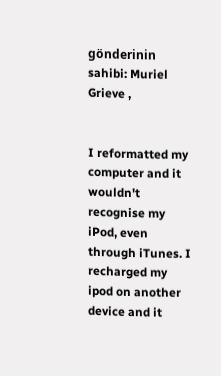gönderinin sahibi: Muriel Grieve ,


I reformatted my computer and it wouldn't recognise my iPod, even through iTunes. I recharged my ipod on another device and it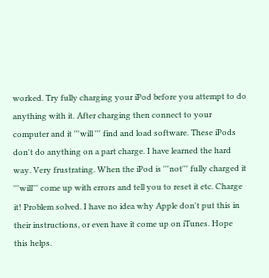worked. Try fully charging your iPod before you attempt to do anything with it. After charging then connect to your computer and it '''will ''' find and load software. These iPods don't do anything on a part charge. I have learned the hard way. Very frustrating. When the iPod is '''not''' fully charged it '''will''' come up with errors and tell you to reset it etc. Charge it! Problem solved. I have no idea why Apple don't put this in their instructions, or even have it come up on iTunes. Hope this helps.